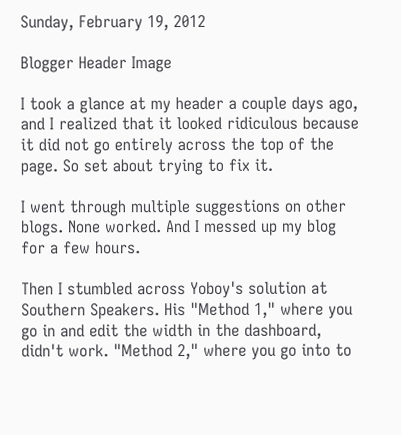Sunday, February 19, 2012

Blogger Header Image

I took a glance at my header a couple days ago, and I realized that it looked ridiculous because it did not go entirely across the top of the page. So set about trying to fix it.

I went through multiple suggestions on other blogs. None worked. And I messed up my blog for a few hours.

Then I stumbled across Yoboy's solution at Southern Speakers. His "Method 1," where you go in and edit the width in the dashboard, didn't work. "Method 2," where you go into to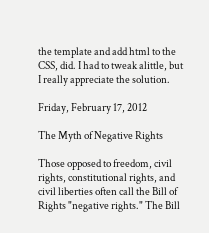the template and add html to the CSS, did. I had to tweak alittle, but I really appreciate the solution.

Friday, February 17, 2012

The Myth of Negative Rights

Those opposed to freedom, civil rights, constitutional rights, and civil liberties often call the Bill of Rights "negative rights." The Bill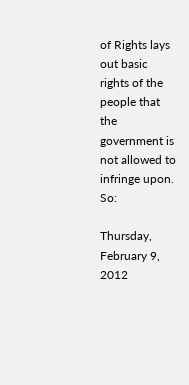of Rights lays out basic rights of the people that the government is not allowed to infringe upon. So:

Thursday, February 9, 2012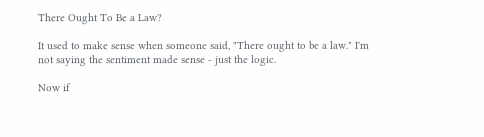There Ought To Be a Law?

It used to make sense when someone said, "There ought to be a law." I'm not saying the sentiment made sense - just the logic.

Now if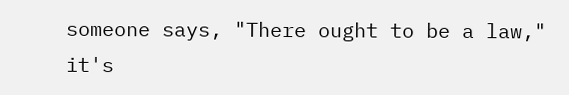someone says, "There ought to be a law," it's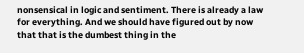nonsensical in logic and sentiment. There is already a law for everything. And we should have figured out by now that that is the dumbest thing in the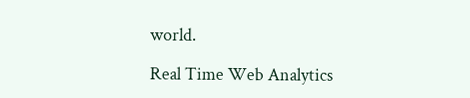world.

Real Time Web Analytics